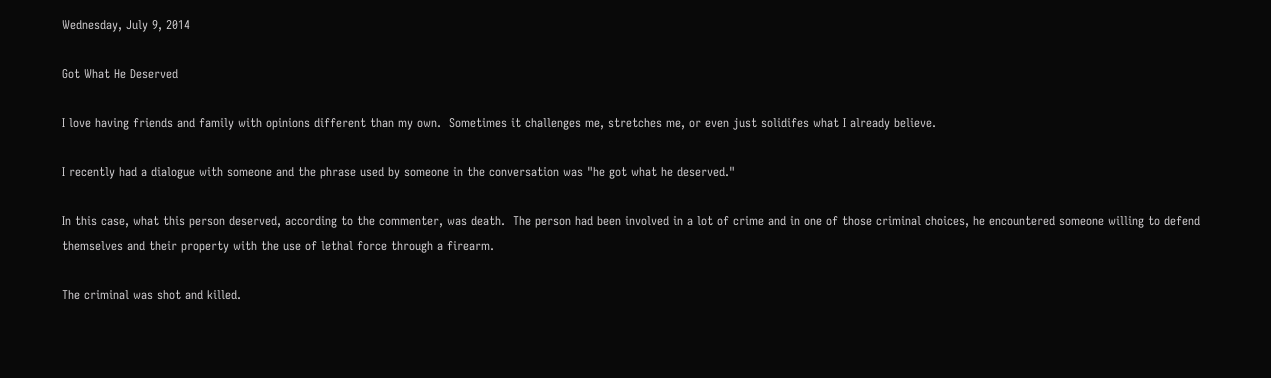Wednesday, July 9, 2014

Got What He Deserved

I love having friends and family with opinions different than my own.  Sometimes it challenges me, stretches me, or even just solidifes what I already believe.

I recently had a dialogue with someone and the phrase used by someone in the conversation was "he got what he deserved."

In this case, what this person deserved, according to the commenter, was death.  The person had been involved in a lot of crime and in one of those criminal choices, he encountered someone willing to defend themselves and their property with the use of lethal force through a firearm.

The criminal was shot and killed.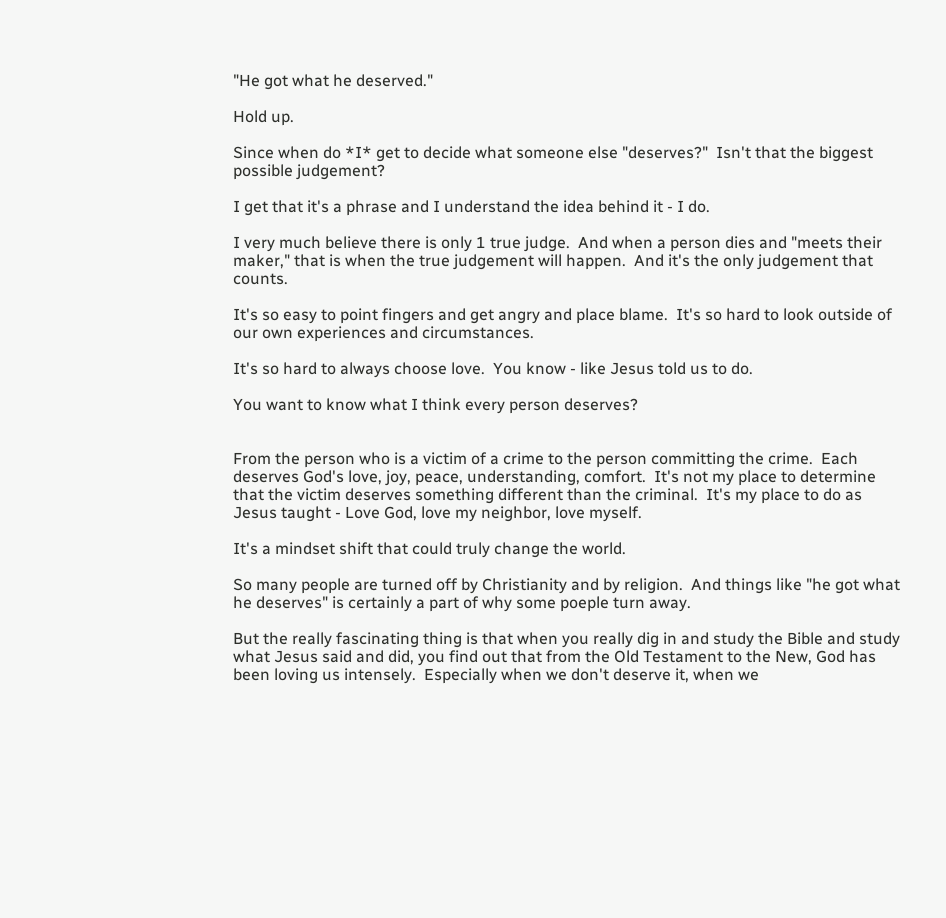"He got what he deserved."

Hold up.

Since when do *I* get to decide what someone else "deserves?"  Isn't that the biggest possible judgement?

I get that it's a phrase and I understand the idea behind it - I do.

I very much believe there is only 1 true judge.  And when a person dies and "meets their maker," that is when the true judgement will happen.  And it's the only judgement that counts.

It's so easy to point fingers and get angry and place blame.  It's so hard to look outside of our own experiences and circumstances.

It's so hard to always choose love.  You know - like Jesus told us to do.

You want to know what I think every person deserves?


From the person who is a victim of a crime to the person committing the crime.  Each deserves God's love, joy, peace, understanding, comfort.  It's not my place to determine that the victim deserves something different than the criminal.  It's my place to do as Jesus taught - Love God, love my neighbor, love myself.

It's a mindset shift that could truly change the world.

So many people are turned off by Christianity and by religion.  And things like "he got what he deserves" is certainly a part of why some poeple turn away.

But the really fascinating thing is that when you really dig in and study the Bible and study what Jesus said and did, you find out that from the Old Testament to the New, God has been loving us intensely.  Especially when we don't deserve it, when we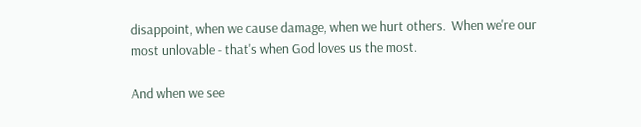disappoint, when we cause damage, when we hurt others.  When we're our most unlovable - that's when God loves us the most.

And when we see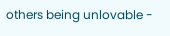others being unlovable -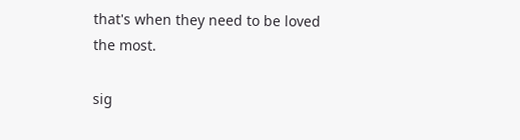that's when they need to be loved the most.

sig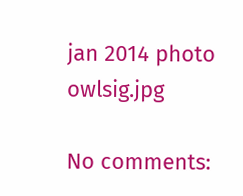jan 2014 photo owlsig.jpg

No comments: